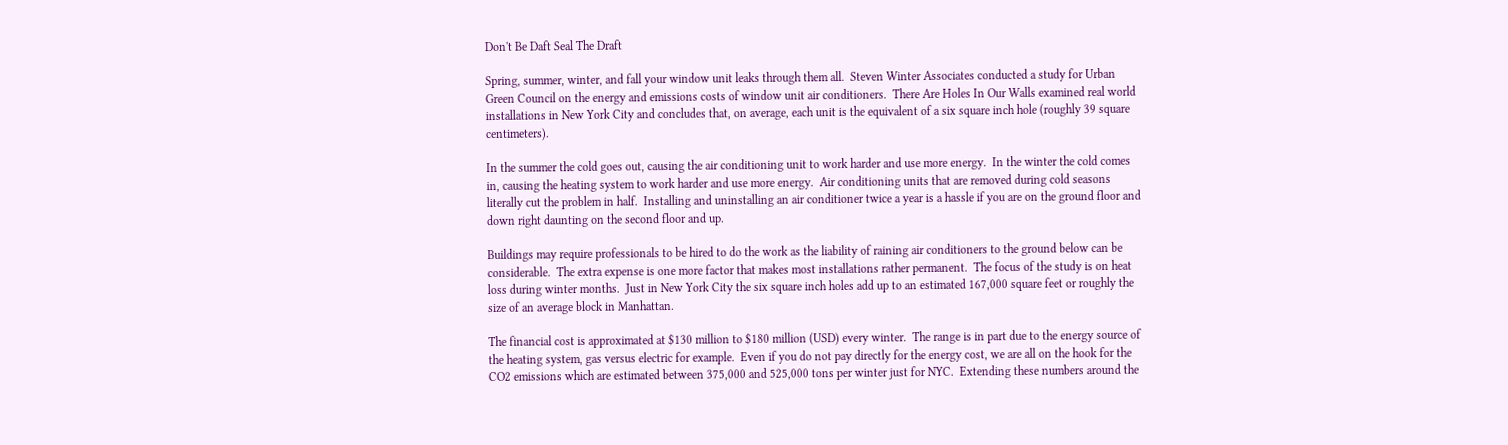Don't Be Daft Seal The Draft

Spring, summer, winter, and fall your window unit leaks through them all.  Steven Winter Associates conducted a study for Urban Green Council on the energy and emissions costs of window unit air conditioners.  There Are Holes In Our Walls examined real world installations in New York City and concludes that, on average, each unit is the equivalent of a six square inch hole (roughly 39 square centimeters).

In the summer the cold goes out, causing the air conditioning unit to work harder and use more energy.  In the winter the cold comes in, causing the heating system to work harder and use more energy.  Air conditioning units that are removed during cold seasons literally cut the problem in half.  Installing and uninstalling an air conditioner twice a year is a hassle if you are on the ground floor and down right daunting on the second floor and up.

Buildings may require professionals to be hired to do the work as the liability of raining air conditioners to the ground below can be considerable.  The extra expense is one more factor that makes most installations rather permanent.  The focus of the study is on heat loss during winter months.  Just in New York City the six square inch holes add up to an estimated 167,000 square feet or roughly the size of an average block in Manhattan.

The financial cost is approximated at $130 million to $180 million (USD) every winter.  The range is in part due to the energy source of the heating system, gas versus electric for example.  Even if you do not pay directly for the energy cost, we are all on the hook for the CO2 emissions which are estimated between 375,000 and 525,000 tons per winter just for NYC.  Extending these numbers around the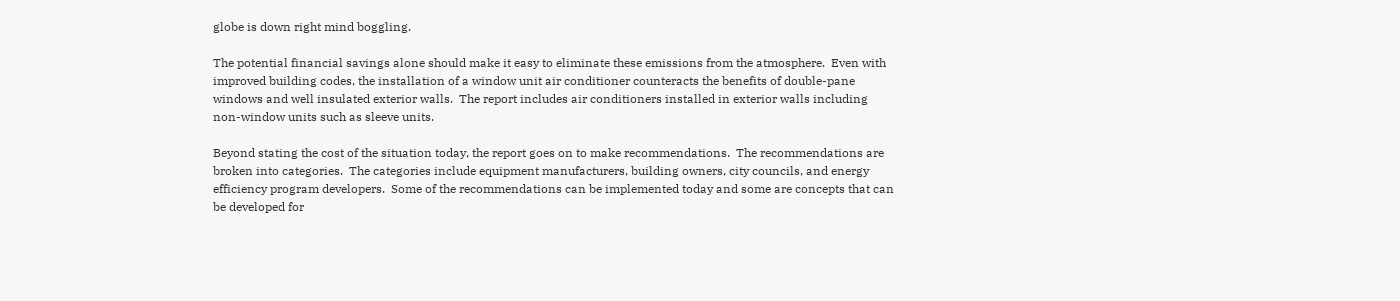globe is down right mind boggling.

The potential financial savings alone should make it easy to eliminate these emissions from the atmosphere.  Even with improved building codes, the installation of a window unit air conditioner counteracts the benefits of double-pane windows and well insulated exterior walls.  The report includes air conditioners installed in exterior walls including non-window units such as sleeve units.

Beyond stating the cost of the situation today, the report goes on to make recommendations.  The recommendations are broken into categories.  The categories include equipment manufacturers, building owners, city councils, and energy efficiency program developers.  Some of the recommendations can be implemented today and some are concepts that can be developed for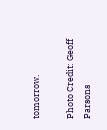tomorrow.

Photo Credit: Geoff Parsons